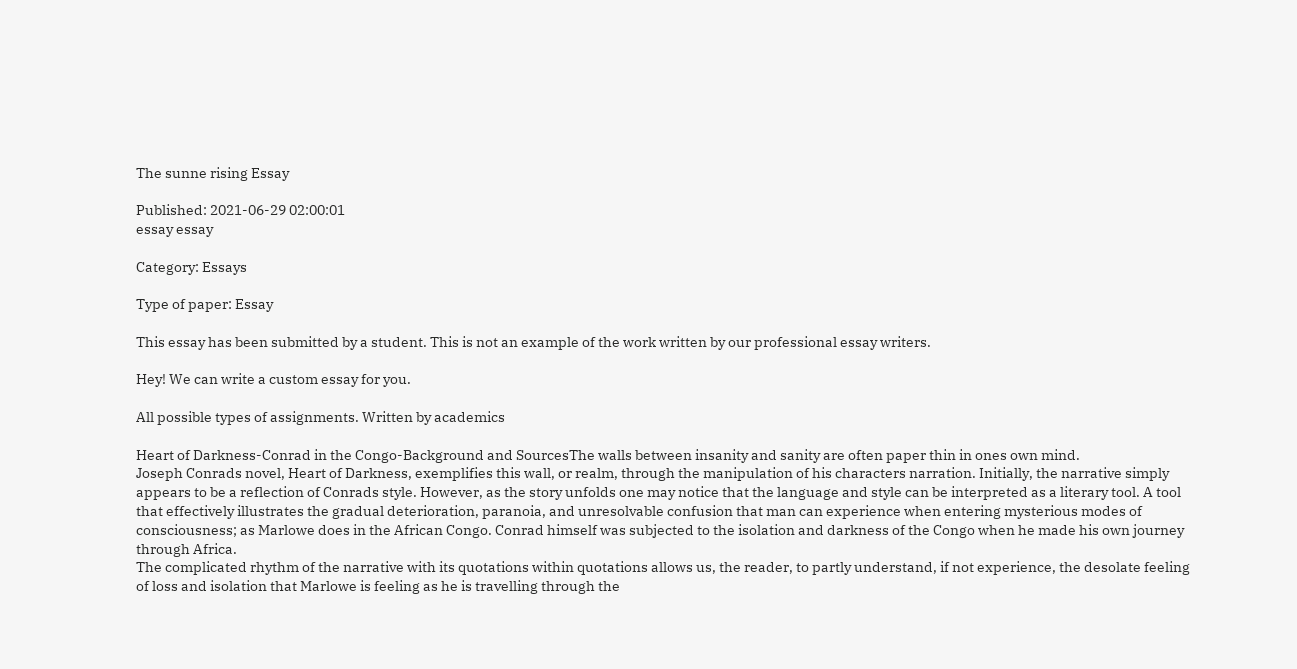The sunne rising Essay

Published: 2021-06-29 02:00:01
essay essay

Category: Essays

Type of paper: Essay

This essay has been submitted by a student. This is not an example of the work written by our professional essay writers.

Hey! We can write a custom essay for you.

All possible types of assignments. Written by academics

Heart of Darkness-Conrad in the Congo-Background and SourcesThe walls between insanity and sanity are often paper thin in ones own mind.
Joseph Conrads novel, Heart of Darkness, exemplifies this wall, or realm, through the manipulation of his characters narration. Initially, the narrative simply appears to be a reflection of Conrads style. However, as the story unfolds one may notice that the language and style can be interpreted as a literary tool. A tool that effectively illustrates the gradual deterioration, paranoia, and unresolvable confusion that man can experience when entering mysterious modes of consciousness; as Marlowe does in the African Congo. Conrad himself was subjected to the isolation and darkness of the Congo when he made his own journey through Africa.
The complicated rhythm of the narrative with its quotations within quotations allows us, the reader, to partly understand, if not experience, the desolate feeling of loss and isolation that Marlowe is feeling as he is travelling through the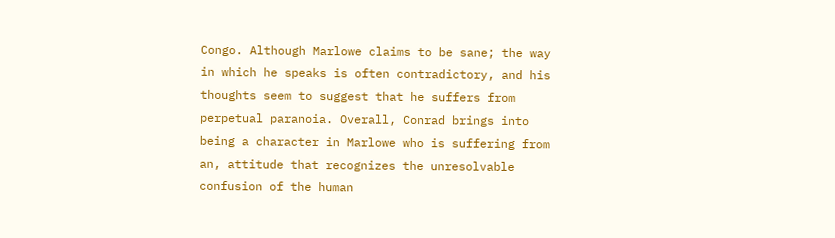Congo. Although Marlowe claims to be sane; the way in which he speaks is often contradictory, and his thoughts seem to suggest that he suffers from perpetual paranoia. Overall, Conrad brings into being a character in Marlowe who is suffering from an, attitude that recognizes the unresolvable confusion of the human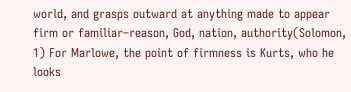world, and grasps outward at anything made to appear firm or familiar–reason, God, nation, authority(Solomon, 1) For Marlowe, the point of firmness is Kurts, who he looks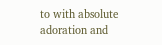to with absolute adoration and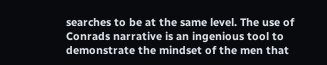searches to be at the same level. The use of Conrads narrative is an ingenious tool to demonstrate the mindset of the men that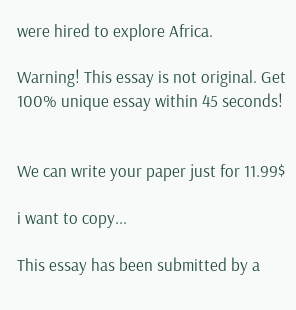were hired to explore Africa.

Warning! This essay is not original. Get 100% unique essay within 45 seconds!


We can write your paper just for 11.99$

i want to copy...

This essay has been submitted by a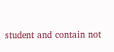student and contain not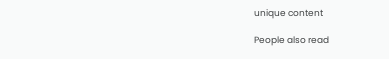unique content

People also read